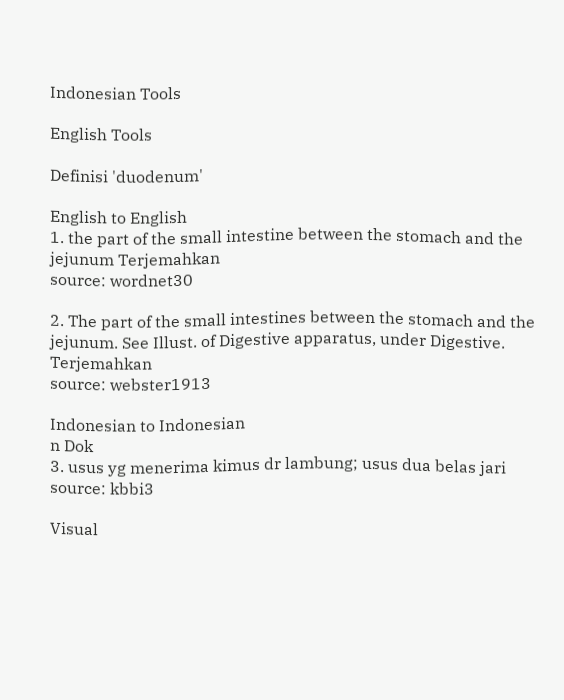Indonesian Tools

English Tools

Definisi 'duodenum'

English to English
1. the part of the small intestine between the stomach and the jejunum Terjemahkan
source: wordnet30

2. The part of the small intestines between the stomach and the jejunum. See Illust. of Digestive apparatus, under Digestive. Terjemahkan
source: webster1913

Indonesian to Indonesian
n Dok
3. usus yg menerima kimus dr lambung; usus dua belas jari
source: kbbi3

Visual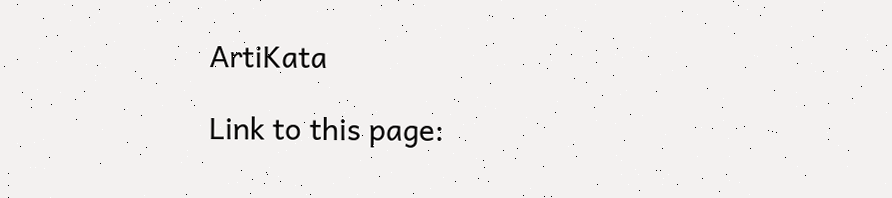ArtiKata

Link to this page: